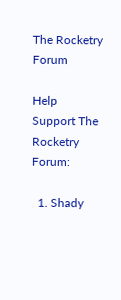The Rocketry Forum

Help Support The Rocketry Forum:

  1. Shady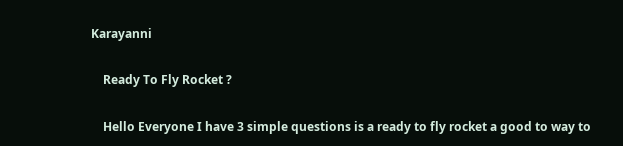Karayanni

    Ready To Fly Rocket ?

    Hello Everyone I have 3 simple questions is a ready to fly rocket a good to way to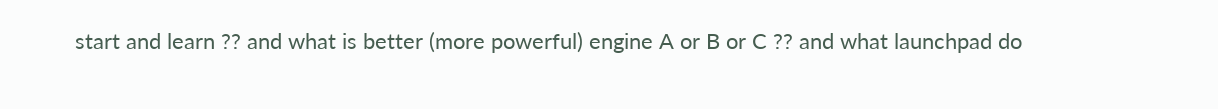start and learn ?? and what is better (more powerful) engine A or B or C ?? and what launchpad do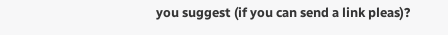you suggest (if you can send a link pleas)?